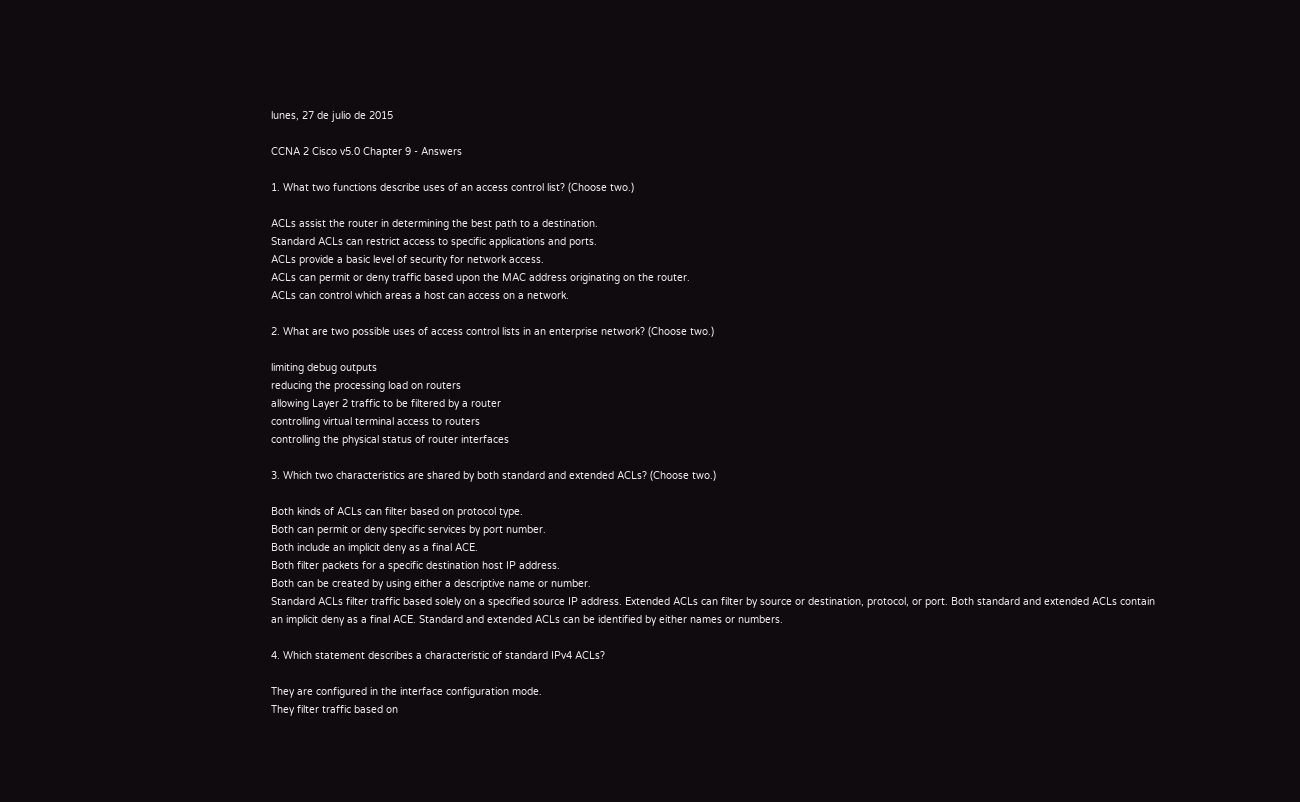lunes, 27 de julio de 2015

CCNA 2 Cisco v5.0 Chapter 9 - Answers

1. What two functions describe uses of an access control list? (Choose two.)

ACLs assist the router in determining the best path to a destination.
Standard ACLs can restrict access to specific applications and ports.
ACLs provide a basic level of security for network access.
ACLs can permit or deny traffic based upon the MAC address originating on the router.
ACLs can control which areas a host can access on a network.

2. What are two possible uses of access control lists in an enterprise network? (Choose two.)

limiting debug outputs
reducing the processing load on routers
allowing Layer 2 traffic to be filtered by a router
controlling virtual terminal access to routers
controlling the physical status of router interfaces

3. Which two characteristics are shared by both standard and extended ACLs? (Choose two.)

Both kinds of ACLs can filter based on protocol type.
Both can permit or deny specific services by port number.
Both include an implicit deny as a final ACE.
Both filter packets for a specific destination host IP address.
Both can be created by using either a descriptive name or number.
Standard ACLs filter traffic based solely on a specified source IP address. Extended ACLs can filter by source or destination, protocol, or port. Both standard and extended ACLs contain an implicit deny as a final ACE. Standard and extended ACLs can be identified by either names or numbers.

4. Which statement describes a characteristic of standard IPv4 ACLs?

They are configured in the interface configuration mode.
They filter traffic based on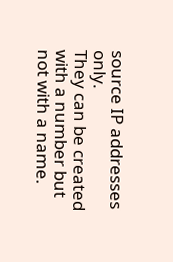source IP addresses only.
They can be created with a number but not with a name.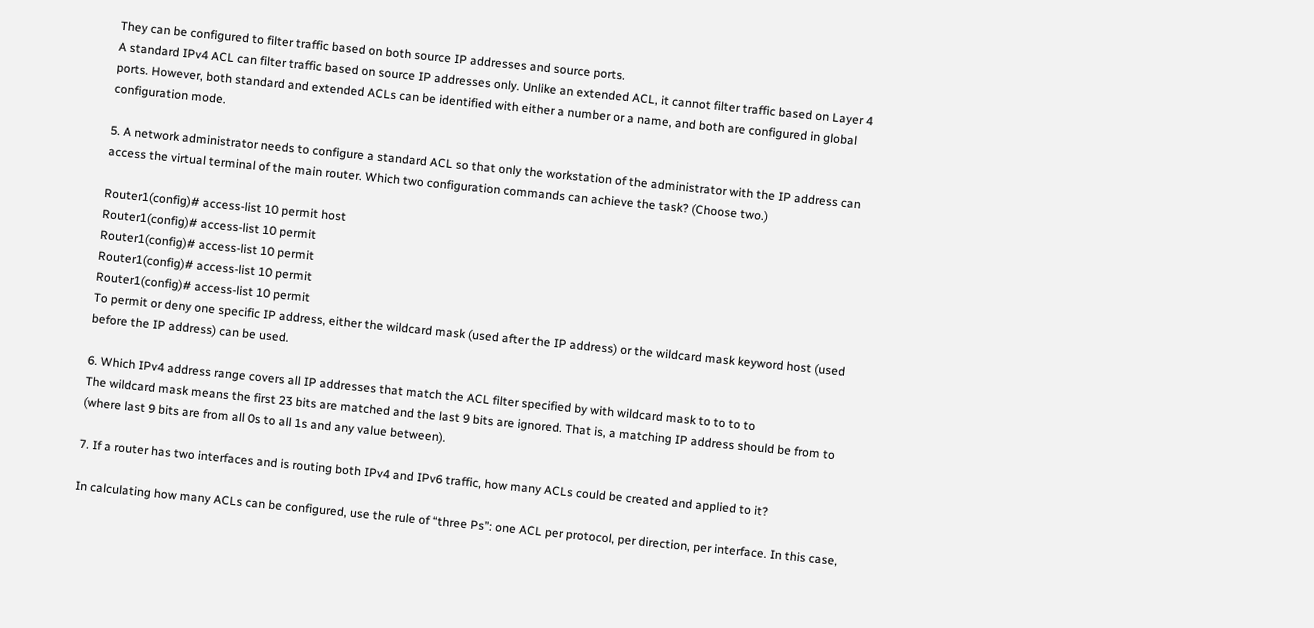They can be configured to filter traffic based on both source IP addresses and source ports.
A standard IPv4 ACL can filter traffic based on source IP addresses only. Unlike an extended ACL, it cannot filter traffic based on Layer 4 ports. However, both standard and extended ACLs can be identified with either a number or a name, and both are configured in global configuration mode.

5. A network administrator needs to configure a standard ACL so that only the workstation of the administrator with the IP address can access the virtual terminal of the main router. Which two configuration commands can achieve the task? (Choose two.)

Router1(config)# access-list 10 permit host
Router1(config)# access-list 10 permit
Router1(config)# access-list 10 permit
Router1(config)# access-list 10 permit
Router1(config)# access-list 10 permit
To permit or deny one specific IP address, either the wildcard mask (used after the IP address) or the wildcard mask keyword host (used before the IP address) can be used.

6. Which IPv4 address range covers all IP addresses that match the ACL filter specified by with wildcard mask to to to to
The wildcard mask means the first 23 bits are matched and the last 9 bits are ignored. That is, a matching IP address should be from to (where last 9 bits are from all 0s to all 1s and any value between).

7. If a router has two interfaces and is routing both IPv4 and IPv6 traffic, how many ACLs could be created and applied to it?

In calculating how many ACLs can be configured, use the rule of “three Ps”: one ACL per protocol, per direction, per interface. In this case,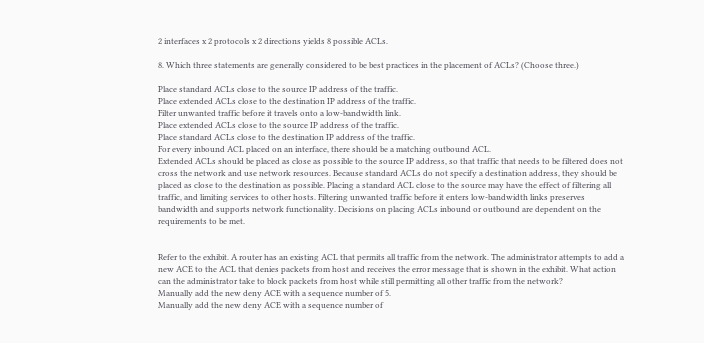2 interfaces x 2 protocols x 2 directions yields 8 possible ACLs.

8. Which three statements are generally considered to be best practices in the placement of ACLs? (Choose three.)

Place standard ACLs close to the source IP address of the traffic.
Place extended ACLs close to the destination IP address of the traffic.
Filter unwanted traffic before it travels onto a low-bandwidth link.
Place extended ACLs close to the source IP address of the traffic.
Place standard ACLs close to the destination IP address of the traffic.
For every inbound ACL placed on an interface, there should be a matching outbound ACL.
Extended ACLs should be placed as close as possible to the source IP address, so that traffic that needs to be filtered does not cross the network and use network resources. Because standard ACLs do not specify a destination address, they should be placed as close to the destination as possible. Placing a standard ACL close to the source may have the effect of filtering all traffic, and limiting services to other hosts. Filtering unwanted traffic before it enters low-bandwidth links preserves bandwidth and supports network functionality. Decisions on placing ACLs inbound or outbound are dependent on the requirements to be met.


Refer to the exhibit. A router has an existing ACL that permits all traffic from the network. The administrator attempts to add a new ACE to the ACL that denies packets from host and receives the error message that is shown in the exhibit. What action can the administrator take to block packets from host while still permitting all other traffic from the network?
Manually add the new deny ACE with a sequence number of 5.
Manually add the new deny ACE with a sequence number of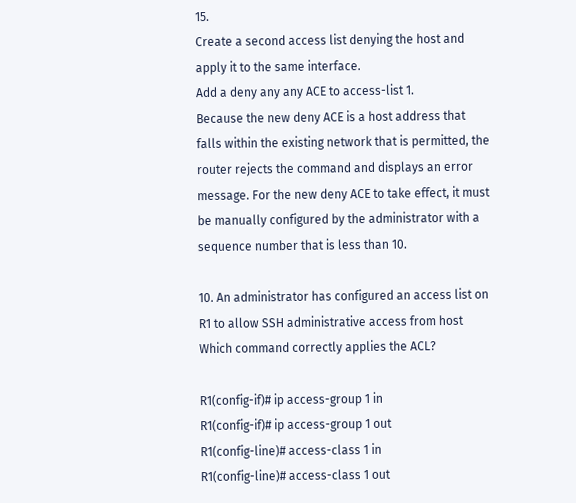15.
Create a second access list denying the host and apply it to the same interface.
Add a deny any any ACE to access-list 1.
Because the new deny ACE is a host address that falls within the existing network that is permitted, the router rejects the command and displays an error message. For the new deny ACE to take effect, it must be manually configured by the administrator with a sequence number that is less than 10.

10. An administrator has configured an access list on R1 to allow SSH administrative access from host Which command correctly applies the ACL?

R1(config-if)# ip access-group 1 in
R1(config-if)# ip access-group 1 out
R1(config-line)# access-class 1 in
R1(config-line)# access-class 1 out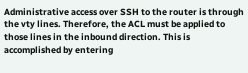Administrative access over SSH to the router is through the vty lines. Therefore, the ACL must be applied to those lines in the inbound direction. This is accomplished by entering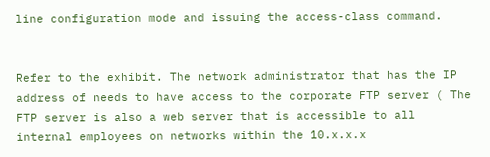line configuration mode and issuing the access-class command.


Refer to the exhibit. The network administrator that has the IP address of needs to have access to the corporate FTP server ( The FTP server is also a web server that is accessible to all internal employees on networks within the 10.x.x.x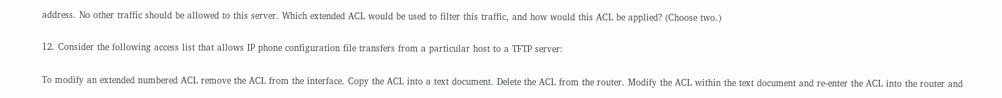address. No other traffic should be allowed to this server. Which extended ACL would be used to filter this traffic, and how would this ACL be applied? (Choose two.)

12. Consider the following access list that allows IP phone configuration file transfers from a particular host to a TFTP server:

To modify an extended numbered ACL remove the ACL from the interface. Copy the ACL into a text document. Delete the ACL from the router. Modify the ACL within the text document and re-enter the ACL into the router and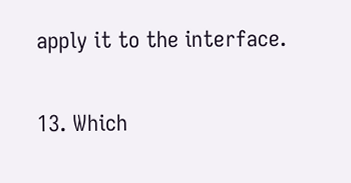apply it to the interface.

13. Which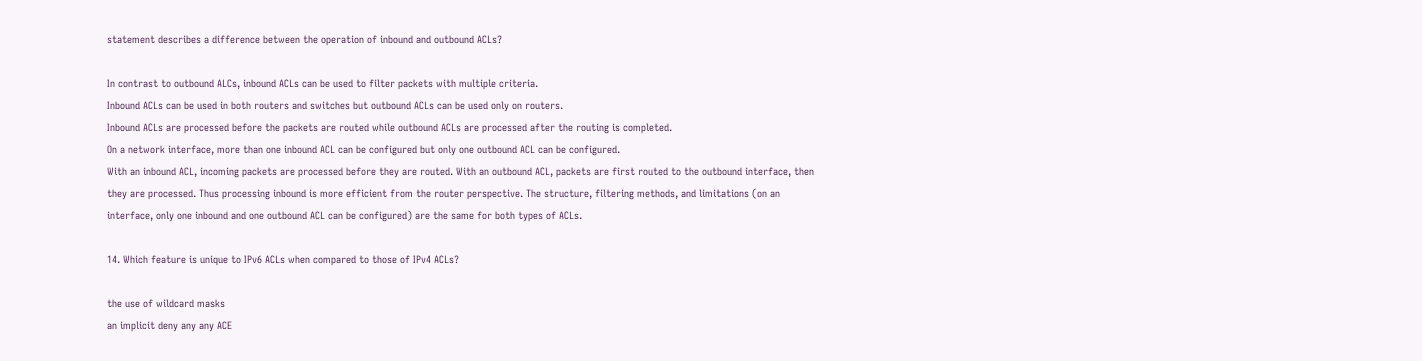statement describes a difference between the operation of inbound and outbound ACLs?

In contrast to outbound ALCs, inbound ACLs can be used to filter packets with multiple criteria.
Inbound ACLs can be used in both routers and switches but outbound ACLs can be used only on routers.
Inbound ACLs are processed before the packets are routed while outbound ACLs are processed after the routing is completed.
On a network interface, more than one inbound ACL can be configured but only one outbound ACL can be configured.
With an inbound ACL, incoming packets are processed before they are routed. With an outbound ACL, packets are first routed to the outbound interface, then they are processed. Thus processing inbound is more efficient from the router perspective. The structure, filtering methods, and limitations (on an interface, only one inbound and one outbound ACL can be configured) are the same for both types of ACLs.

14. Which feature is unique to IPv6 ACLs when compared to those of IPv4 ACLs?

the use of wildcard masks
an implicit deny any any ACE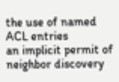the use of named ACL entries
an implicit permit of neighbor discovery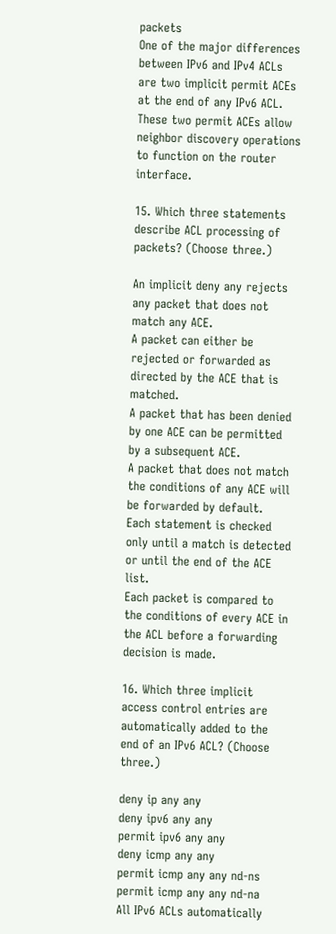packets
One of the major differences between IPv6 and IPv4 ACLs are two implicit permit ACEs at the end of any IPv6 ACL. These two permit ACEs allow neighbor discovery operations to function on the router interface.

15. Which three statements describe ACL processing of packets? (Choose three.)

An implicit deny any rejects any packet that does not match any ACE.
A packet can either be rejected or forwarded as directed by the ACE that is matched.
A packet that has been denied by one ACE can be permitted by a subsequent ACE.
A packet that does not match the conditions of any ACE will be forwarded by default.
Each statement is checked only until a match is detected or until the end of the ACE list.
Each packet is compared to the conditions of every ACE in the ACL before a forwarding decision is made.

16. Which three implicit access control entries are automatically added to the end of an IPv6 ACL? (Choose three.)

deny ip any any
deny ipv6 any any
permit ipv6 any any
deny icmp any any
permit icmp any any nd-ns
permit icmp any any nd-na
All IPv6 ACLs automatically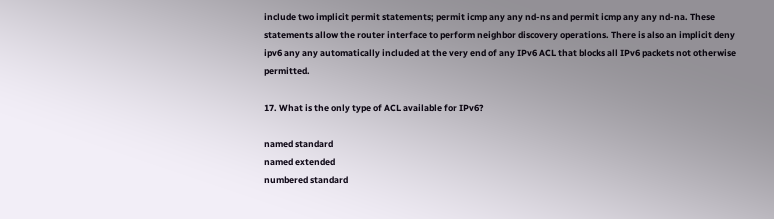include two implicit permit statements; permit icmp any any nd-ns and permit icmp any any nd-na. These statements allow the router interface to perform neighbor discovery operations. There is also an implicit deny ipv6 any any automatically included at the very end of any IPv6 ACL that blocks all IPv6 packets not otherwise permitted.

17. What is the only type of ACL available for IPv6?

named standard
named extended
numbered standard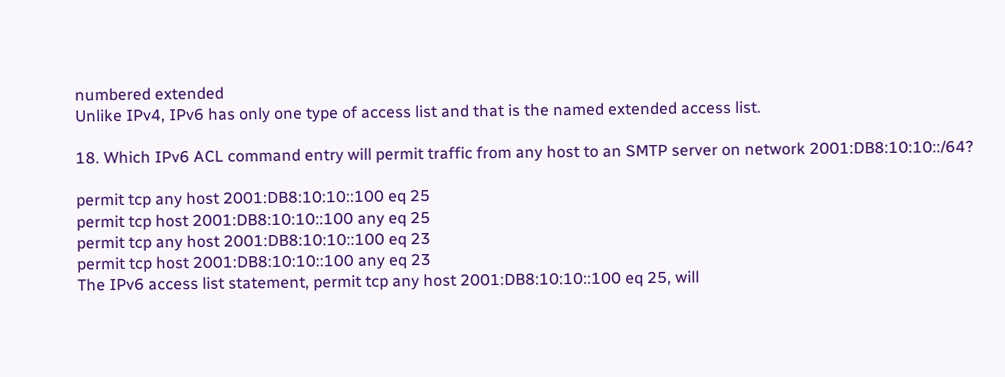numbered extended
Unlike IPv4, IPv6 has only one type of access list and that is the named extended access list.

18. Which IPv6 ACL command entry will permit traffic from any host to an SMTP server on network 2001:DB8:10:10::/64?

permit tcp any host 2001:DB8:10:10::100 eq 25
permit tcp host 2001:DB8:10:10::100 any eq 25
permit tcp any host 2001:DB8:10:10::100 eq 23
permit tcp host 2001:DB8:10:10::100 any eq 23
The IPv6 access list statement, permit tcp any host 2001:DB8:10:10::100 eq 25, will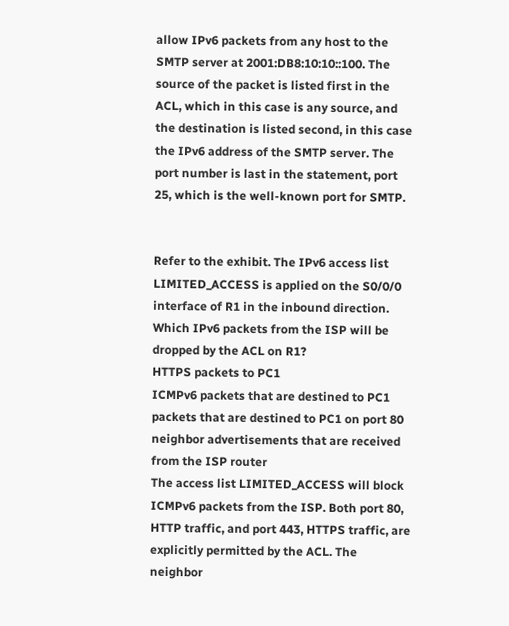allow IPv6 packets from any host to the SMTP server at 2001:DB8:10:10::100. The source of the packet is listed first in the ACL, which in this case is any source, and the destination is listed second, in this case the IPv6 address of the SMTP server. The port number is last in the statement, port 25, which is the well-known port for SMTP.


Refer to the exhibit. The IPv6 access list LIMITED_ACCESS is applied on the S0/0/0 interface of R1 in the inbound direction. Which IPv6 packets from the ISP will be dropped by the ACL on R1?
HTTPS packets to PC1
ICMPv6 packets that are destined to PC1
packets that are destined to PC1 on port 80
neighbor advertisements that are received from the ISP router
The access list LIMITED_ACCESS will block ICMPv6 packets from the ISP. Both port 80, HTTP traffic, and port 443, HTTPS traffic, are explicitly permitted by the ACL. The neighbor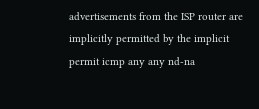advertisements from the ISP router are implicitly permitted by the implicit permit icmp any any nd-na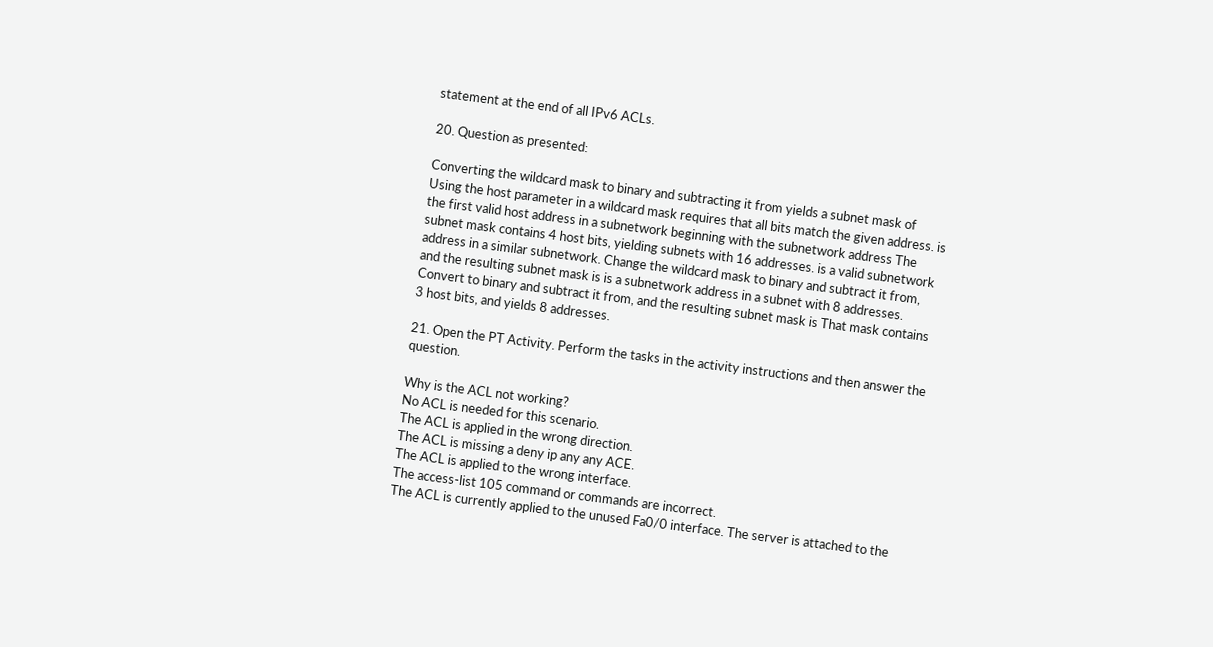statement at the end of all IPv6 ACLs.

20. Question as presented:

Converting the wildcard mask to binary and subtracting it from yields a subnet mask of
Using the host parameter in a wildcard mask requires that all bits match the given address. is the first valid host address in a subnetwork beginning with the subnetwork address The subnet mask contains 4 host bits, yielding subnets with 16 addresses. is a valid subnetwork address in a similar subnetwork. Change the wildcard mask to binary and subtract it from, and the resulting subnet mask is is a subnetwork address in a subnet with 8 addresses. Convert to binary and subtract it from, and the resulting subnet mask is That mask contains 3 host bits, and yields 8 addresses.

21. Open the PT Activity. Perform the tasks in the activity instructions and then answer the question.

Why is the ACL not working?
No ACL is needed for this scenario.
The ACL is applied in the wrong direction.
The ACL is missing a deny ip any any ACE.
The ACL is applied to the wrong interface.
The access-list 105 command or commands are incorrect.
The ACL is currently applied to the unused Fa0/0 interface. The server is attached to the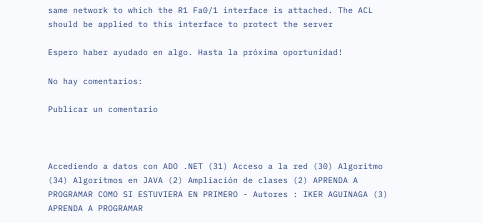same network to which the R1 Fa0/1 interface is attached. The ACL should be applied to this interface to protect the server

Espero haber ayudado en algo. Hasta la próxima oportunidad!

No hay comentarios:

Publicar un comentario



Accediendo a datos con ADO .NET (31) Acceso a la red (30) Algoritmo (34) Algoritmos en JAVA (2) Ampliación de clases (2) APRENDA A PROGRAMAR COMO SI ESTUVIERA EN PRIMERO - Autores : IKER AGUINAGA (3) APRENDA A PROGRAMAR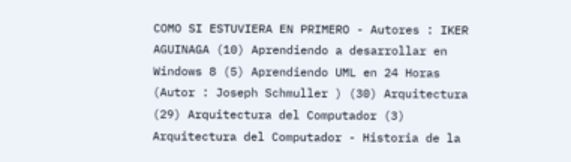COMO SI ESTUVIERA EN PRIMERO - Autores : IKER AGUINAGA (10) Aprendiendo a desarrollar en Windows 8 (5) Aprendiendo UML en 24 Horas (Autor : Joseph Schmuller ) (30) Arquitectura (29) Arquitectura del Computador (3) Arquitectura del Computador - Historia de la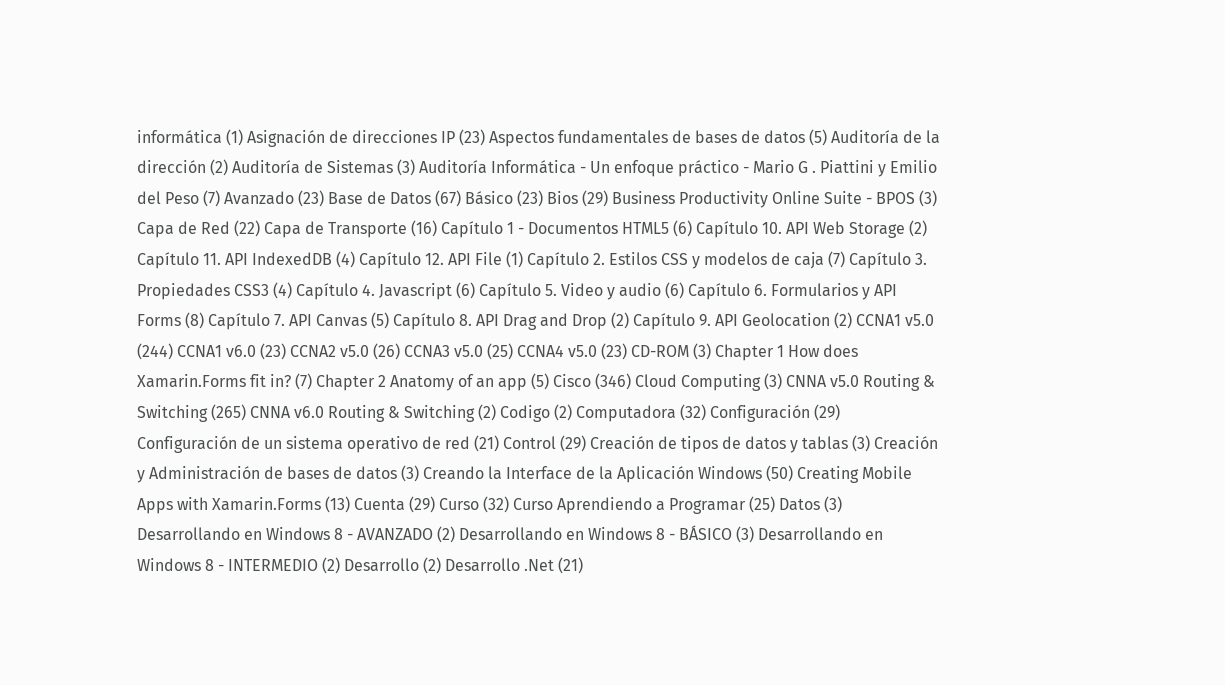informática (1) Asignación de direcciones IP (23) Aspectos fundamentales de bases de datos (5) Auditoría de la dirección (2) Auditoría de Sistemas (3) Auditoría Informática - Un enfoque práctico - Mario G . Piattini y Emilio del Peso (7) Avanzado (23) Base de Datos (67) Básico (23) Bios (29) Business Productivity Online Suite - BPOS (3) Capa de Red (22) Capa de Transporte (16) Capítulo 1 - Documentos HTML5 (6) Capítulo 10. API Web Storage (2) Capítulo 11. API IndexedDB (4) Capítulo 12. API File (1) Capítulo 2. Estilos CSS y modelos de caja (7) Capítulo 3. Propiedades CSS3 (4) Capítulo 4. Javascript (6) Capítulo 5. Video y audio (6) Capítulo 6. Formularios y API Forms (8) Capítulo 7. API Canvas (5) Capítulo 8. API Drag and Drop (2) Capítulo 9. API Geolocation (2) CCNA1 v5.0 (244) CCNA1 v6.0 (23) CCNA2 v5.0 (26) CCNA3 v5.0 (25) CCNA4 v5.0 (23) CD-ROM (3) Chapter 1 How does Xamarin.Forms fit in? (7) Chapter 2 Anatomy of an app (5) Cisco (346) Cloud Computing (3) CNNA v5.0 Routing & Switching (265) CNNA v6.0 Routing & Switching (2) Codigo (2) Computadora (32) Configuración (29) Configuración de un sistema operativo de red (21) Control (29) Creación de tipos de datos y tablas (3) Creación y Administración de bases de datos (3) Creando la Interface de la Aplicación Windows (50) Creating Mobile Apps with Xamarin.Forms (13) Cuenta (29) Curso (32) Curso Aprendiendo a Programar (25) Datos (3) Desarrollando en Windows 8 - AVANZADO (2) Desarrollando en Windows 8 - BÁSICO (3) Desarrollando en Windows 8 - INTERMEDIO (2) Desarrollo (2) Desarrollo .Net (21)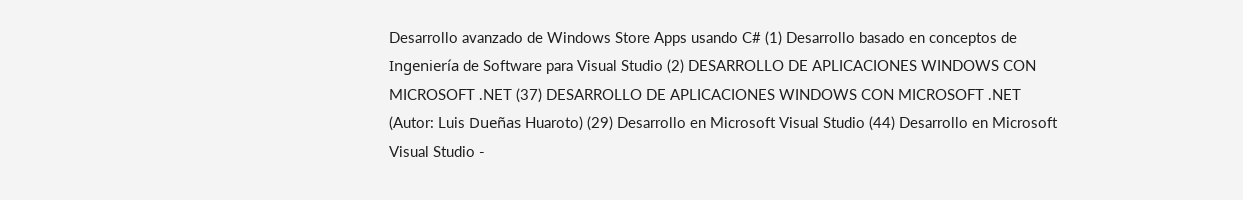Desarrollo avanzado de Windows Store Apps usando C# (1) Desarrollo basado en conceptos de Ingeniería de Software para Visual Studio (2) DESARROLLO DE APLICACIONES WINDOWS CON MICROSOFT .NET (37) DESARROLLO DE APLICACIONES WINDOWS CON MICROSOFT .NET (Autor: Luis Dueñas Huaroto) (29) Desarrollo en Microsoft Visual Studio (44) Desarrollo en Microsoft Visual Studio -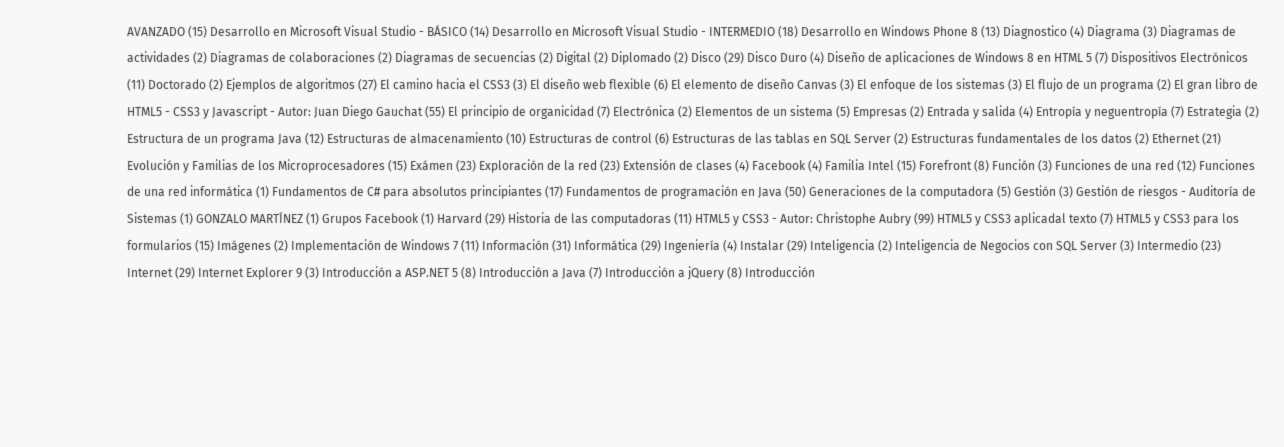AVANZADO (15) Desarrollo en Microsoft Visual Studio - BÁSICO (14) Desarrollo en Microsoft Visual Studio - INTERMEDIO (18) Desarrollo en Windows Phone 8 (13) Diagnostico (4) Diagrama (3) Diagramas de actividades (2) Diagramas de colaboraciones (2) Diagramas de secuencias (2) Digital (2) Diplomado (2) Disco (29) Disco Duro (4) Diseño de aplicaciones de Windows 8 en HTML 5 (7) Dispositivos Electrónicos (11) Doctorado (2) Ejemplos de algoritmos (27) El camino hacia el CSS3 (3) El diseño web flexible (6) El elemento de diseño Canvas (3) El enfoque de los sistemas (3) El flujo de un programa (2) El gran libro de HTML5 - CSS3 y Javascript - Autor: Juan Diego Gauchat (55) El principio de organicidad (7) Electrónica (2) Elementos de un sistema (5) Empresas (2) Entrada y salida (4) Entropía y neguentropía (7) Estrategia (2) Estructura de un programa Java (12) Estructuras de almacenamiento (10) Estructuras de control (6) Estructuras de las tablas en SQL Server (2) Estructuras fundamentales de los datos (2) Ethernet (21) Evolución y Familias de los Microprocesadores (15) Exámen (23) Exploración de la red (23) Extensión de clases (4) Facebook (4) Familia Intel (15) Forefront (8) Función (3) Funciones de una red (12) Funciones de una red informática (1) Fundamentos de C# para absolutos principiantes (17) Fundamentos de programación en Java (50) Generaciones de la computadora (5) Gestión (3) Gestión de riesgos - Auditoría de Sistemas (1) GONZALO MARTÍNEZ (1) Grupos Facebook (1) Harvard (29) Historia de las computadoras (11) HTML5 y CSS3 - Autor: Christophe Aubry (99) HTML5 y CSS3 aplicadal texto (7) HTML5 y CSS3 para los formularios (15) Imágenes (2) Implementación de Windows 7 (11) Información (31) Informática (29) Ingeniería (4) Instalar (29) Inteligencia (2) Inteligencia de Negocios con SQL Server (3) Intermedio (23) Internet (29) Internet Explorer 9 (3) Introducción a ASP.NET 5 (8) Introducción a Java (7) Introducción a jQuery (8) Introducción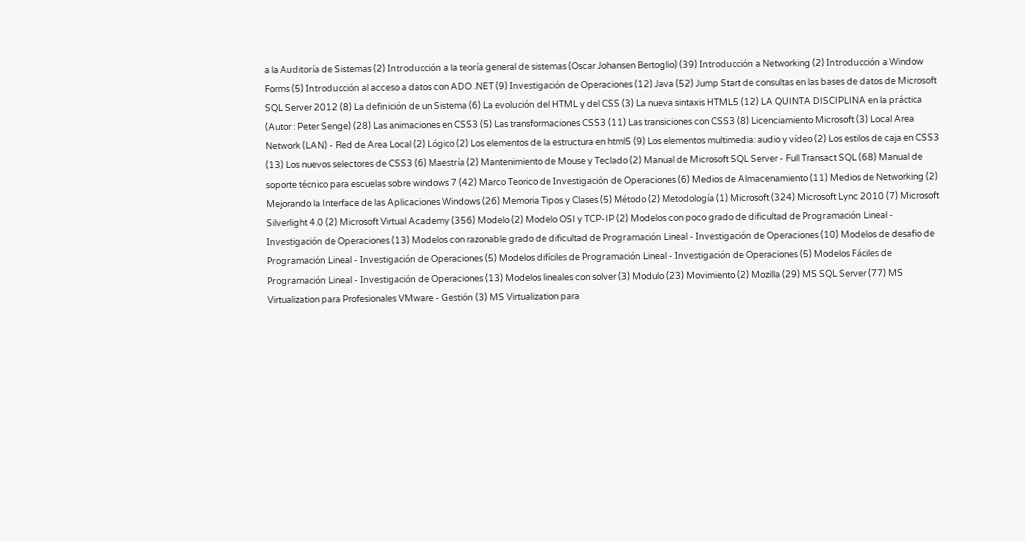a la Auditoría de Sistemas (2) Introducción a la teoría general de sistemas (Oscar Johansen Bertoglio) (39) Introducción a Networking (2) Introducción a Window Forms (5) Introducción al acceso a datos con ADO .NET (9) Investigación de Operaciones (12) Java (52) Jump Start de consultas en las bases de datos de Microsoft SQL Server 2012 (8) La definición de un Sistema (6) La evolución del HTML y del CSS (3) La nueva sintaxis HTML5 (12) LA QUINTA DISCIPLINA en la práctica (Autor : Peter Senge) (28) Las animaciones en CSS3 (5) Las transformaciones CSS3 (11) Las transiciones con CSS3 (8) Licenciamiento Microsoft (3) Local Area Network (LAN) - Red de Area Local (2) Lógico (2) Los elementos de la estructura en html5 (9) Los elementos multimedia: audio y vídeo (2) Los estilos de caja en CSS3 (13) Los nuevos selectores de CSS3 (6) Maestría (2) Mantenimiento de Mouse y Teclado (2) Manual de Microsoft SQL Server - Full Transact SQL (68) Manual de soporte técnico para escuelas sobre windows 7 (42) Marco Teorico de Investigación de Operaciones (6) Medios de Almacenamiento (11) Medios de Networking (2) Mejorando la Interface de las Aplicaciones Windows (26) Memoria Tipos y Clases (5) Método (2) Metodología (1) Microsoft (324) Microsoft Lync 2010 (7) Microsoft Silverlight 4.0 (2) Microsoft Virtual Academy (356) Modelo (2) Modelo OSI y TCP-IP (2) Modelos con poco grado de dificultad de Programación Lineal - Investigación de Operaciones (13) Modelos con razonable grado de dificultad de Programación Lineal - Investigación de Operaciones (10) Modelos de desafio de Programación Lineal - Investigación de Operaciones (5) Modelos difíciles de Programación Lineal - Investigación de Operaciones (5) Modelos Fáciles de Programación Lineal - Investigación de Operaciones (13) Modelos lineales con solver (3) Modulo (23) Movimiento (2) Mozilla (29) MS SQL Server (77) MS Virtualization para Profesionales VMware - Gestión (3) MS Virtualization para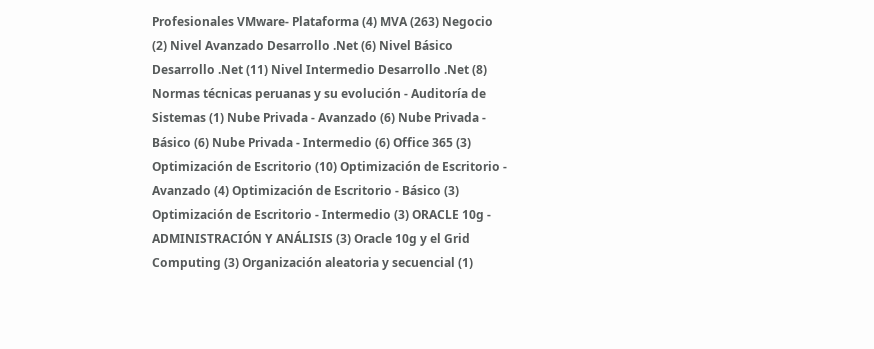Profesionales VMware- Plataforma (4) MVA (263) Negocio (2) Nivel Avanzado Desarrollo .Net (6) Nivel Básico Desarrollo .Net (11) Nivel Intermedio Desarrollo .Net (8) Normas técnicas peruanas y su evolución - Auditoría de Sistemas (1) Nube Privada - Avanzado (6) Nube Privada - Básico (6) Nube Privada - Intermedio (6) Office 365 (3) Optimización de Escritorio (10) Optimización de Escritorio - Avanzado (4) Optimización de Escritorio - Básico (3) Optimización de Escritorio - Intermedio (3) ORACLE 10g - ADMINISTRACIÓN Y ANÁLISIS (3) Oracle 10g y el Grid Computing (3) Organización aleatoria y secuencial (1)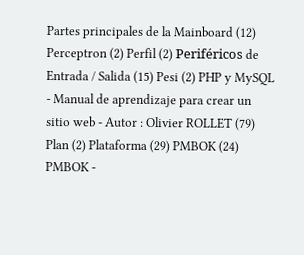Partes principales de la Mainboard (12) Perceptron (2) Perfil (2) Periféricos de Entrada / Salida (15) Pesi (2) PHP y MySQL - Manual de aprendizaje para crear un sitio web - Autor : Olivier ROLLET (79) Plan (2) Plataforma (29) PMBOK (24) PMBOK -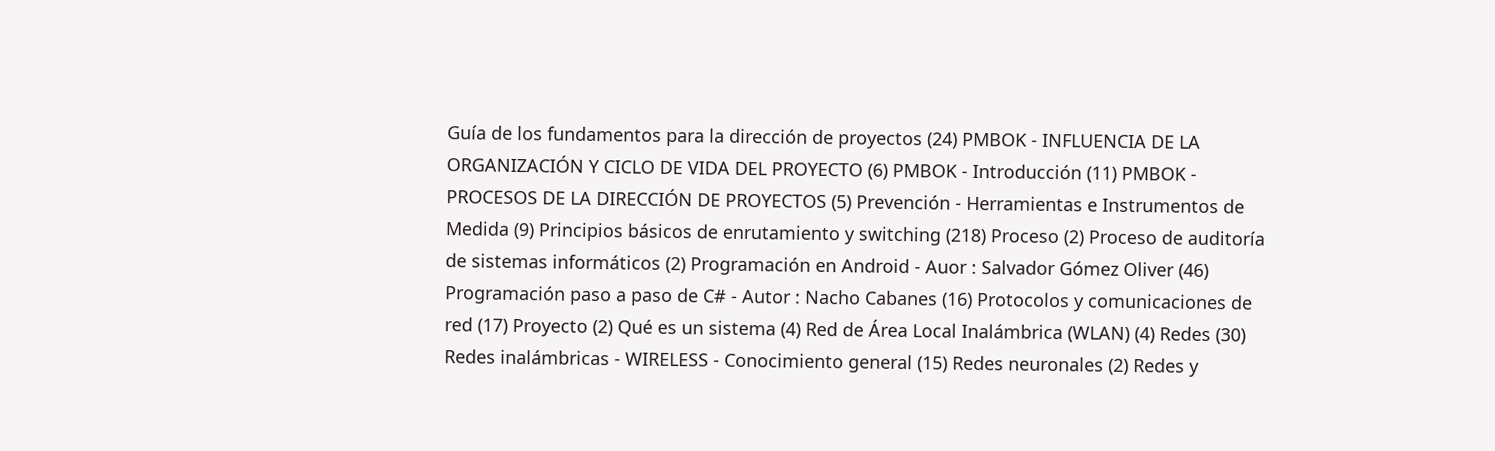Guía de los fundamentos para la dirección de proyectos (24) PMBOK - INFLUENCIA DE LA ORGANIZACIÓN Y CICLO DE VIDA DEL PROYECTO (6) PMBOK - Introducción (11) PMBOK - PROCESOS DE LA DIRECCIÓN DE PROYECTOS (5) Prevención - Herramientas e Instrumentos de Medida (9) Principios básicos de enrutamiento y switching (218) Proceso (2) Proceso de auditoría de sistemas informáticos (2) Programación en Android - Auor : Salvador Gómez Oliver (46) Programación paso a paso de C# - Autor : Nacho Cabanes (16) Protocolos y comunicaciones de red (17) Proyecto (2) Qué es un sistema (4) Red de Área Local Inalámbrica (WLAN) (4) Redes (30) Redes inalámbricas - WIRELESS - Conocimiento general (15) Redes neuronales (2) Redes y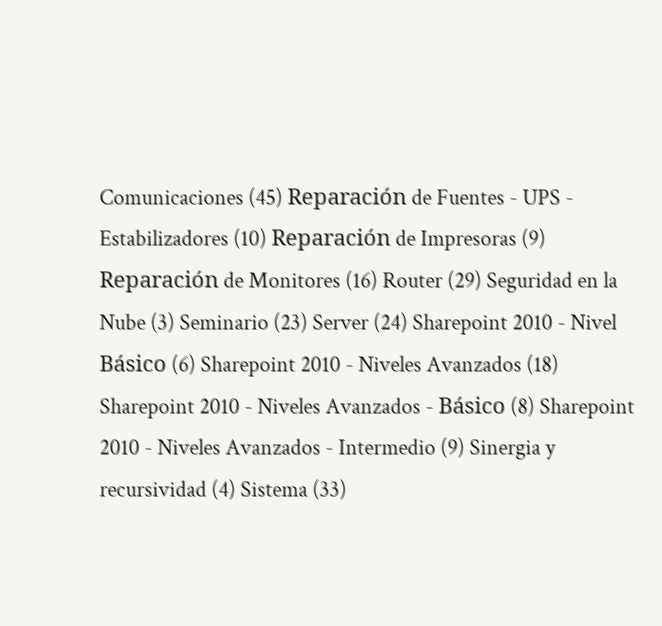Comunicaciones (45) Reparación de Fuentes - UPS - Estabilizadores (10) Reparación de Impresoras (9) Reparación de Monitores (16) Router (29) Seguridad en la Nube (3) Seminario (23) Server (24) Sharepoint 2010 - Nivel Básico (6) Sharepoint 2010 - Niveles Avanzados (18) Sharepoint 2010 - Niveles Avanzados - Básico (8) Sharepoint 2010 - Niveles Avanzados - Intermedio (9) Sinergia y recursividad (4) Sistema (33)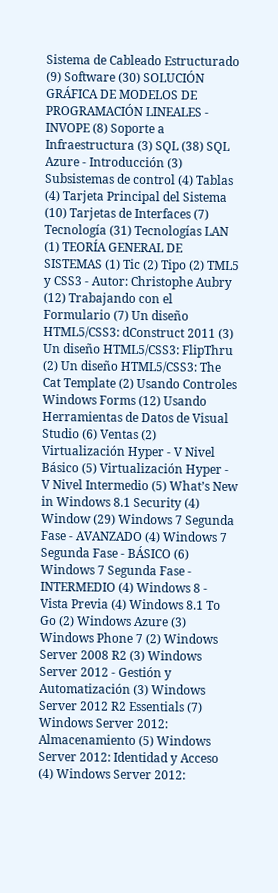Sistema de Cableado Estructurado (9) Software (30) SOLUCIÓN GRÁFICA DE MODELOS DE PROGRAMACIÓN LINEALES - INVOPE (8) Soporte a Infraestructura (3) SQL (38) SQL Azure - Introducción (3) Subsistemas de control (4) Tablas (4) Tarjeta Principal del Sistema (10) Tarjetas de Interfaces (7) Tecnología (31) Tecnologías LAN (1) TEORÍA GENERAL DE SISTEMAS (1) Tic (2) Tipo (2) TML5 y CSS3 - Autor: Christophe Aubry (12) Trabajando con el Formulario (7) Un diseño HTML5/CSS3: dConstruct 2011 (3) Un diseño HTML5/CSS3: FlipThru (2) Un diseño HTML5/CSS3: The Cat Template (2) Usando Controles Windows Forms (12) Usando Herramientas de Datos de Visual Studio (6) Ventas (2) Virtualización Hyper - V Nivel Básico (5) Virtualización Hyper - V Nivel Intermedio (5) What’s New in Windows 8.1 Security (4) Window (29) Windows 7 Segunda Fase - AVANZADO (4) Windows 7 Segunda Fase - BÁSICO (6) Windows 7 Segunda Fase - INTERMEDIO (4) Windows 8 - Vista Previa (4) Windows 8.1 To Go (2) Windows Azure (3) Windows Phone 7 (2) Windows Server 2008 R2 (3) Windows Server 2012 - Gestión y Automatización (3) Windows Server 2012 R2 Essentials (7) Windows Server 2012: Almacenamiento (5) Windows Server 2012: Identidad y Acceso (4) Windows Server 2012: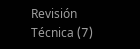Revisión Técnica (7)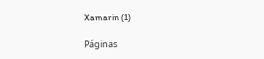Xamarin (1)

Páginas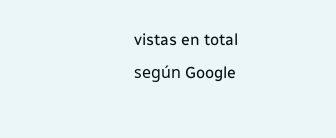vistas en total según Google